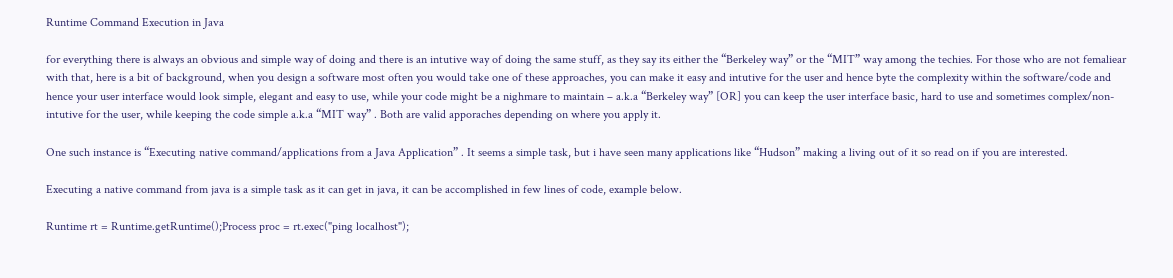Runtime Command Execution in Java

for everything there is always an obvious and simple way of doing and there is an intutive way of doing the same stuff, as they say its either the “Berkeley way” or the “MIT” way among the techies. For those who are not femaliear with that, here is a bit of background, when you design a software most often you would take one of these approaches, you can make it easy and intutive for the user and hence byte the complexity within the software/code and hence your user interface would look simple, elegant and easy to use, while your code might be a nighmare to maintain – a.k.a “Berkeley way” [OR] you can keep the user interface basic, hard to use and sometimes complex/non-intutive for the user, while keeping the code simple a.k.a “MIT way” . Both are valid apporaches depending on where you apply it.

One such instance is “Executing native command/applications from a Java Application” . It seems a simple task, but i have seen many applications like “Hudson” making a living out of it so read on if you are interested.

Executing a native command from java is a simple task as it can get in java, it can be accomplished in few lines of code, example below.

Runtime rt = Runtime.getRuntime();Process proc = rt.exec("ping localhost");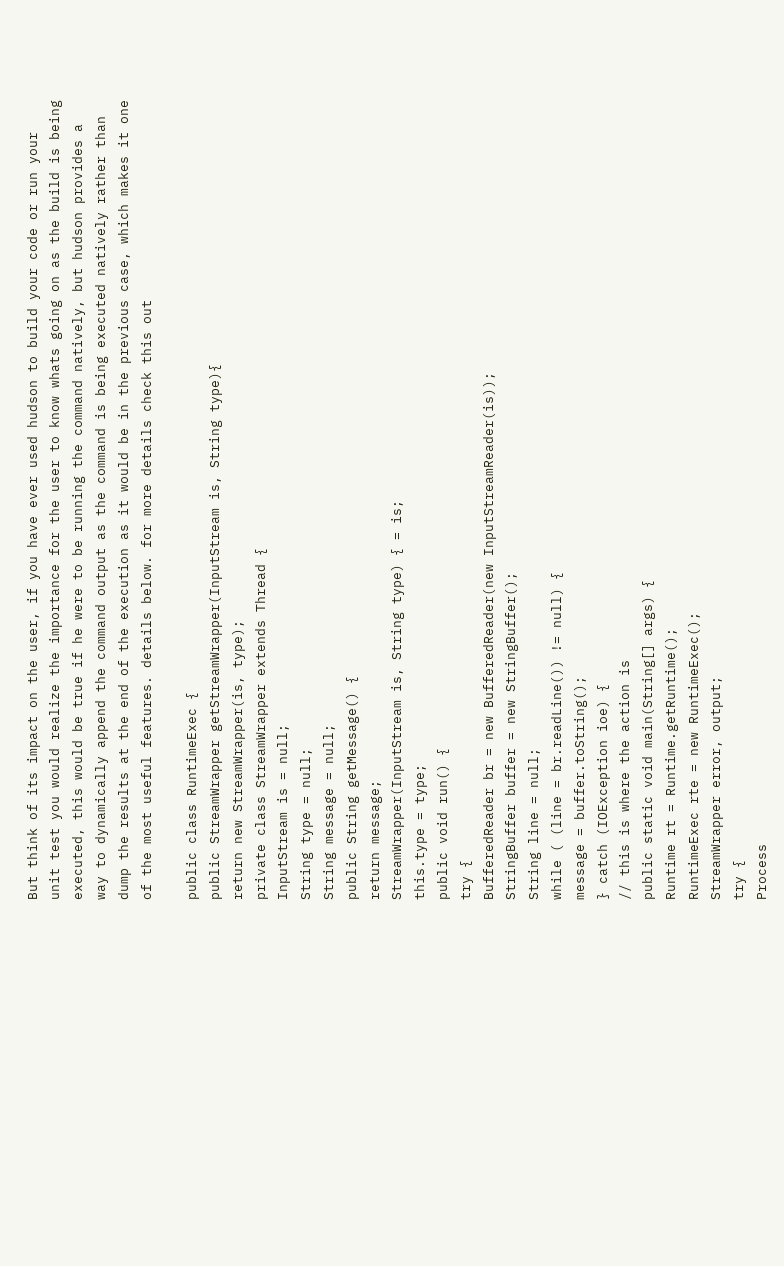But think of its impact on the user, if you have ever used hudson to build your code or run your unit test you would realize the importance for the user to know whats going on as the build is being executed, this would be true if he were to be running the command natively, but hudson provides a way to dynamically append the command output as the command is being executed natively rather than dump the results at the end of the execution as it would be in the previous case, which makes it one of the most useful features. details below. for more details check this out

public class RuntimeExec {
public StreamWrapper getStreamWrapper(InputStream is, String type){
return new StreamWrapper(is, type);
private class StreamWrapper extends Thread {
InputStream is = null;
String type = null;
String message = null;
public String getMessage() {
return message;
StreamWrapper(InputStream is, String type) { = is;
this.type = type;
public void run() {
try {
BufferedReader br = new BufferedReader(new InputStreamReader(is));
StringBuffer buffer = new StringBuffer();
String line = null;
while ( (line = br.readLine()) != null) {
message = buffer.toString();
} catch (IOException ioe) {
// this is where the action is
public static void main(String[] args) {
Runtime rt = Runtime.getRuntime();
RuntimeExec rte = new RuntimeExec();
StreamWrapper error, output;
try {
Process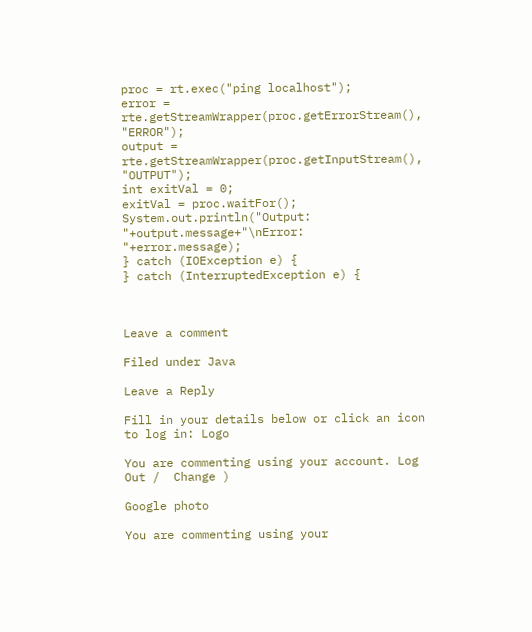proc = rt.exec("ping localhost");
error = rte.getStreamWrapper(proc.getErrorStream(), "ERROR");
output = rte.getStreamWrapper(proc.getInputStream(), "OUTPUT");
int exitVal = 0;
exitVal = proc.waitFor();
System.out.println("Output: "+output.message+"\nError: "+error.message);
} catch (IOException e) {
} catch (InterruptedException e) {



Leave a comment

Filed under Java

Leave a Reply

Fill in your details below or click an icon to log in: Logo

You are commenting using your account. Log Out /  Change )

Google photo

You are commenting using your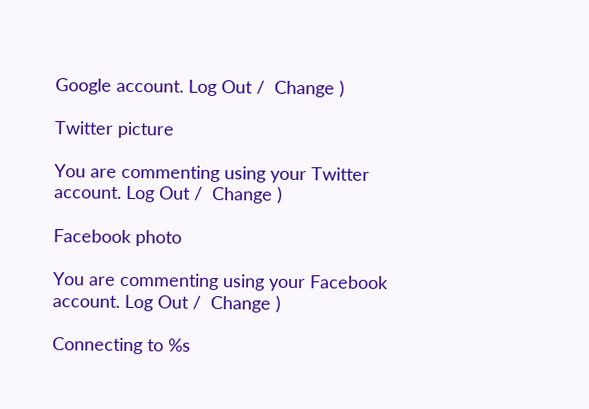Google account. Log Out /  Change )

Twitter picture

You are commenting using your Twitter account. Log Out /  Change )

Facebook photo

You are commenting using your Facebook account. Log Out /  Change )

Connecting to %s